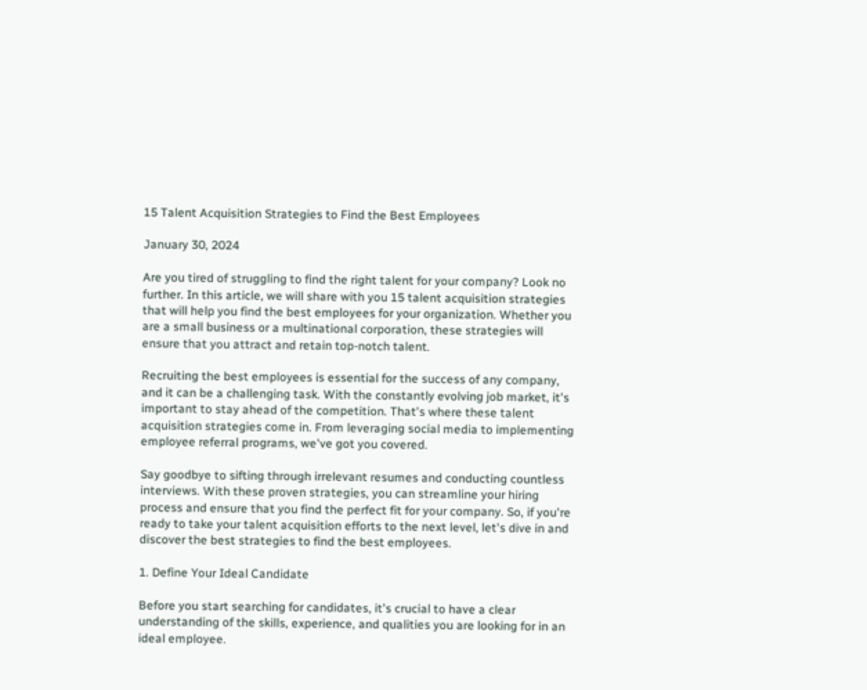15 Talent Acquisition Strategies to Find the Best Employees

January 30, 2024

Are you tired of struggling to find the right talent for your company? Look no further. In this article, we will share with you 15 talent acquisition strategies that will help you find the best employees for your organization. Whether you are a small business or a multinational corporation, these strategies will ensure that you attract and retain top-notch talent.

Recruiting the best employees is essential for the success of any company, and it can be a challenging task. With the constantly evolving job market, it's important to stay ahead of the competition. That's where these talent acquisition strategies come in. From leveraging social media to implementing employee referral programs, we've got you covered.

Say goodbye to sifting through irrelevant resumes and conducting countless interviews. With these proven strategies, you can streamline your hiring process and ensure that you find the perfect fit for your company. So, if you're ready to take your talent acquisition efforts to the next level, let's dive in and discover the best strategies to find the best employees.

1. Define Your Ideal Candidate

Before you start searching for candidates, it's crucial to have a clear understanding of the skills, experience, and qualities you are looking for in an ideal employee.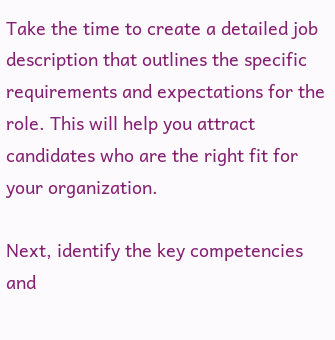Take the time to create a detailed job description that outlines the specific requirements and expectations for the role. This will help you attract candidates who are the right fit for your organization.

Next, identify the key competencies and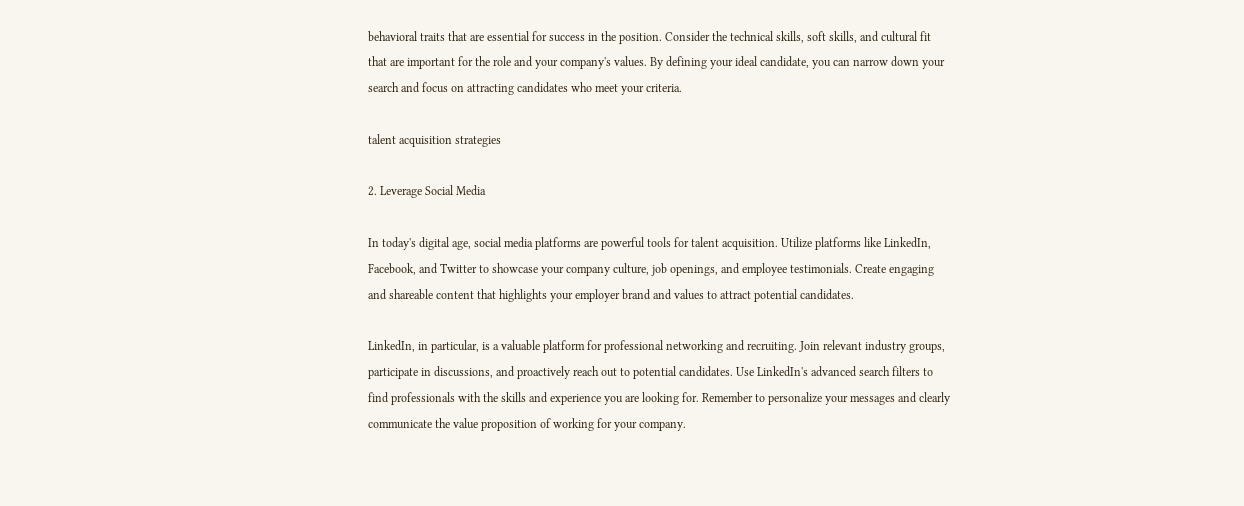behavioral traits that are essential for success in the position. Consider the technical skills, soft skills, and cultural fit that are important for the role and your company's values. By defining your ideal candidate, you can narrow down your search and focus on attracting candidates who meet your criteria.

talent acquisition strategies

2. Leverage Social Media

In today's digital age, social media platforms are powerful tools for talent acquisition. Utilize platforms like LinkedIn, Facebook, and Twitter to showcase your company culture, job openings, and employee testimonials. Create engaging and shareable content that highlights your employer brand and values to attract potential candidates.

LinkedIn, in particular, is a valuable platform for professional networking and recruiting. Join relevant industry groups, participate in discussions, and proactively reach out to potential candidates. Use LinkedIn's advanced search filters to find professionals with the skills and experience you are looking for. Remember to personalize your messages and clearly communicate the value proposition of working for your company.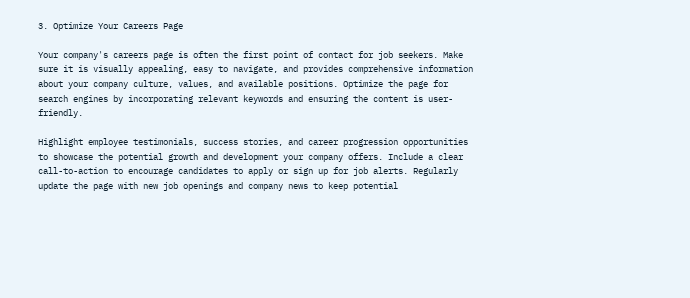3. Optimize Your Careers Page

Your company's careers page is often the first point of contact for job seekers. Make sure it is visually appealing, easy to navigate, and provides comprehensive information about your company culture, values, and available positions. Optimize the page for search engines by incorporating relevant keywords and ensuring the content is user-friendly.

Highlight employee testimonials, success stories, and career progression opportunities to showcase the potential growth and development your company offers. Include a clear call-to-action to encourage candidates to apply or sign up for job alerts. Regularly update the page with new job openings and company news to keep potential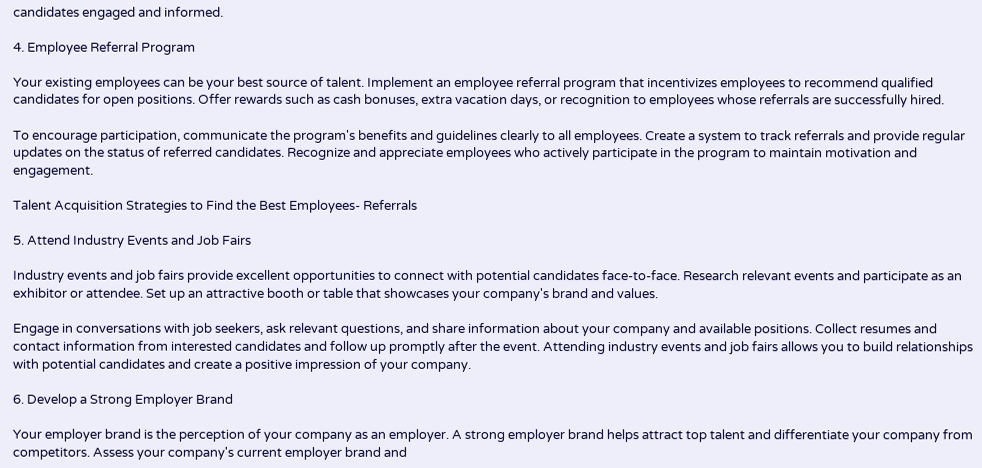candidates engaged and informed.

4. Employee Referral Program

Your existing employees can be your best source of talent. Implement an employee referral program that incentivizes employees to recommend qualified candidates for open positions. Offer rewards such as cash bonuses, extra vacation days, or recognition to employees whose referrals are successfully hired.

To encourage participation, communicate the program's benefits and guidelines clearly to all employees. Create a system to track referrals and provide regular updates on the status of referred candidates. Recognize and appreciate employees who actively participate in the program to maintain motivation and engagement.

Talent Acquisition Strategies to Find the Best Employees- Referrals

5. Attend Industry Events and Job Fairs

Industry events and job fairs provide excellent opportunities to connect with potential candidates face-to-face. Research relevant events and participate as an exhibitor or attendee. Set up an attractive booth or table that showcases your company's brand and values.

Engage in conversations with job seekers, ask relevant questions, and share information about your company and available positions. Collect resumes and contact information from interested candidates and follow up promptly after the event. Attending industry events and job fairs allows you to build relationships with potential candidates and create a positive impression of your company.

6. Develop a Strong Employer Brand

Your employer brand is the perception of your company as an employer. A strong employer brand helps attract top talent and differentiate your company from competitors. Assess your company's current employer brand and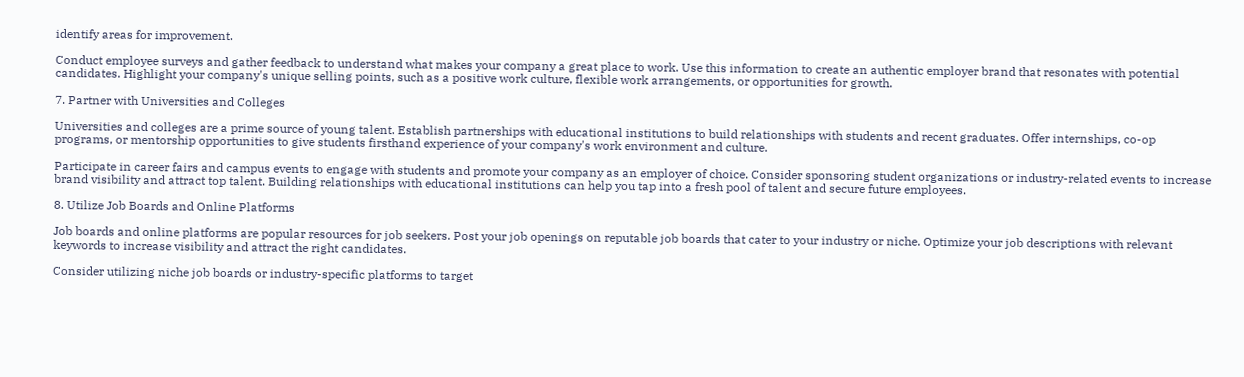identify areas for improvement.

Conduct employee surveys and gather feedback to understand what makes your company a great place to work. Use this information to create an authentic employer brand that resonates with potential candidates. Highlight your company's unique selling points, such as a positive work culture, flexible work arrangements, or opportunities for growth.

7. Partner with Universities and Colleges

Universities and colleges are a prime source of young talent. Establish partnerships with educational institutions to build relationships with students and recent graduates. Offer internships, co-op programs, or mentorship opportunities to give students firsthand experience of your company's work environment and culture.

Participate in career fairs and campus events to engage with students and promote your company as an employer of choice. Consider sponsoring student organizations or industry-related events to increase brand visibility and attract top talent. Building relationships with educational institutions can help you tap into a fresh pool of talent and secure future employees.

8. Utilize Job Boards and Online Platforms

Job boards and online platforms are popular resources for job seekers. Post your job openings on reputable job boards that cater to your industry or niche. Optimize your job descriptions with relevant keywords to increase visibility and attract the right candidates.

Consider utilizing niche job boards or industry-specific platforms to target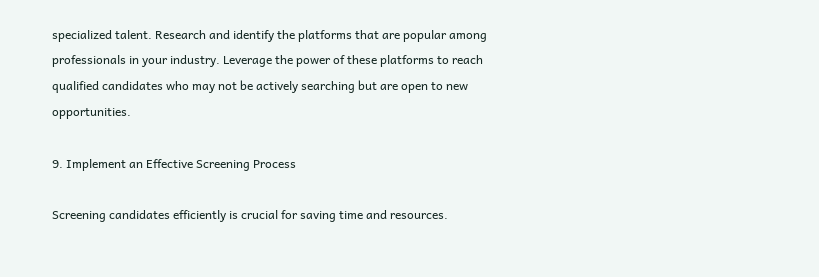specialized talent. Research and identify the platforms that are popular among professionals in your industry. Leverage the power of these platforms to reach qualified candidates who may not be actively searching but are open to new opportunities.

9. Implement an Effective Screening Process

Screening candidates efficiently is crucial for saving time and resources.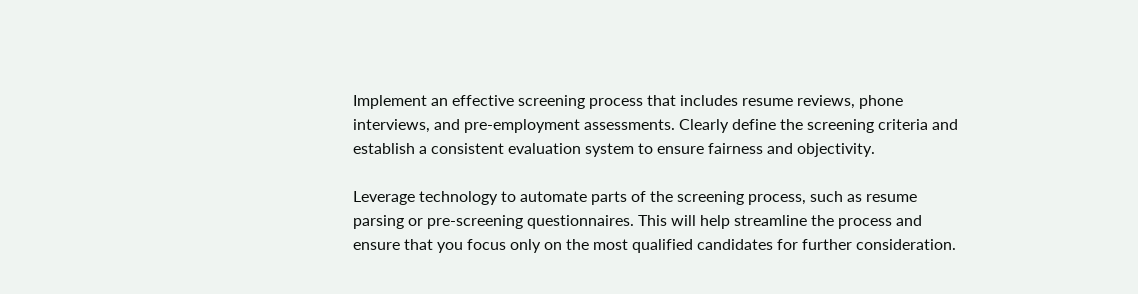Implement an effective screening process that includes resume reviews, phone interviews, and pre-employment assessments. Clearly define the screening criteria and establish a consistent evaluation system to ensure fairness and objectivity.

Leverage technology to automate parts of the screening process, such as resume parsing or pre-screening questionnaires. This will help streamline the process and ensure that you focus only on the most qualified candidates for further consideration.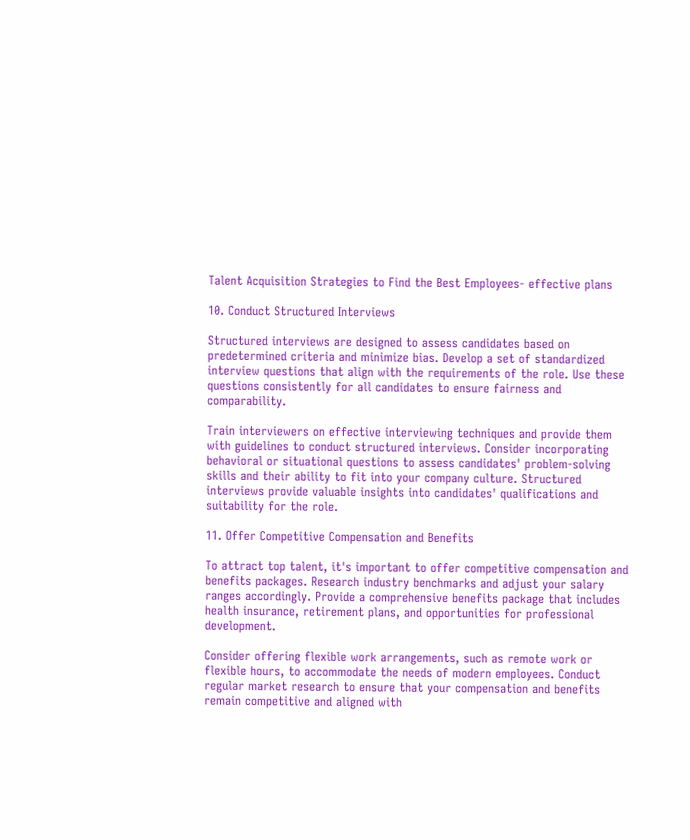Talent Acquisition Strategies to Find the Best Employees- effective plans

10. Conduct Structured Interviews

Structured interviews are designed to assess candidates based on predetermined criteria and minimize bias. Develop a set of standardized interview questions that align with the requirements of the role. Use these questions consistently for all candidates to ensure fairness and comparability.

Train interviewers on effective interviewing techniques and provide them with guidelines to conduct structured interviews. Consider incorporating behavioral or situational questions to assess candidates' problem-solving skills and their ability to fit into your company culture. Structured interviews provide valuable insights into candidates' qualifications and suitability for the role.

11. Offer Competitive Compensation and Benefits

To attract top talent, it's important to offer competitive compensation and benefits packages. Research industry benchmarks and adjust your salary ranges accordingly. Provide a comprehensive benefits package that includes health insurance, retirement plans, and opportunities for professional development.

Consider offering flexible work arrangements, such as remote work or flexible hours, to accommodate the needs of modern employees. Conduct regular market research to ensure that your compensation and benefits remain competitive and aligned with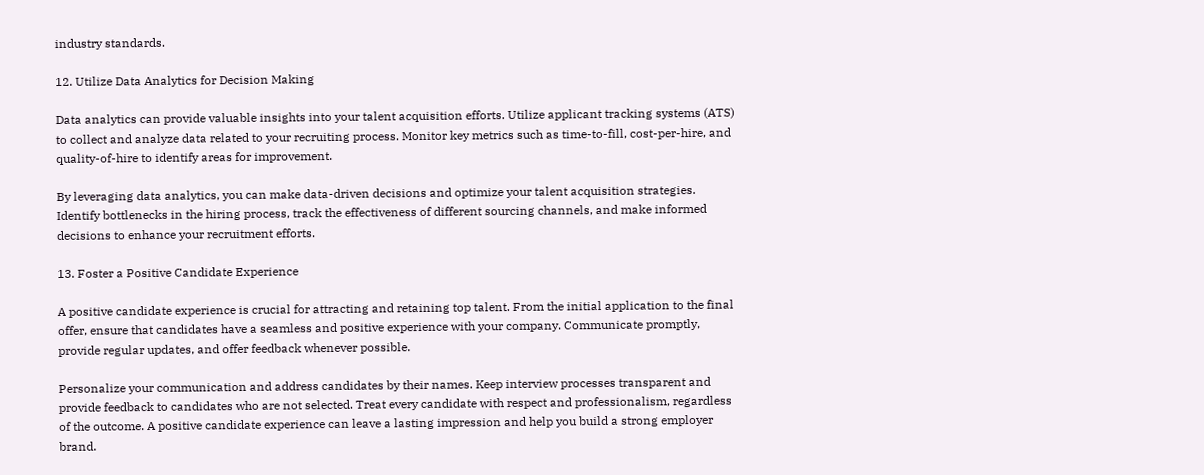industry standards.

12. Utilize Data Analytics for Decision Making

Data analytics can provide valuable insights into your talent acquisition efforts. Utilize applicant tracking systems (ATS) to collect and analyze data related to your recruiting process. Monitor key metrics such as time-to-fill, cost-per-hire, and quality-of-hire to identify areas for improvement.

By leveraging data analytics, you can make data-driven decisions and optimize your talent acquisition strategies. Identify bottlenecks in the hiring process, track the effectiveness of different sourcing channels, and make informed decisions to enhance your recruitment efforts.

13. Foster a Positive Candidate Experience

A positive candidate experience is crucial for attracting and retaining top talent. From the initial application to the final offer, ensure that candidates have a seamless and positive experience with your company. Communicate promptly, provide regular updates, and offer feedback whenever possible.

Personalize your communication and address candidates by their names. Keep interview processes transparent and provide feedback to candidates who are not selected. Treat every candidate with respect and professionalism, regardless of the outcome. A positive candidate experience can leave a lasting impression and help you build a strong employer brand.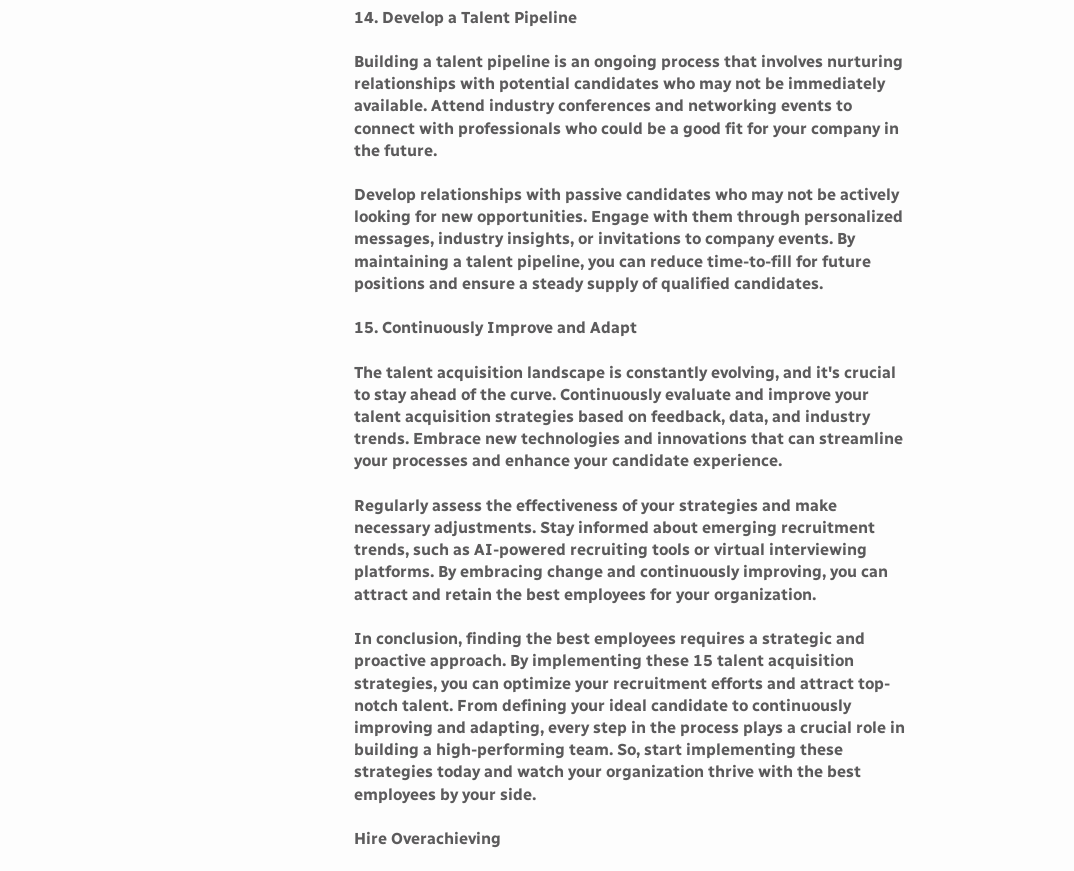14. Develop a Talent Pipeline

Building a talent pipeline is an ongoing process that involves nurturing relationships with potential candidates who may not be immediately available. Attend industry conferences and networking events to connect with professionals who could be a good fit for your company in the future.

Develop relationships with passive candidates who may not be actively looking for new opportunities. Engage with them through personalized messages, industry insights, or invitations to company events. By maintaining a talent pipeline, you can reduce time-to-fill for future positions and ensure a steady supply of qualified candidates.

15. Continuously Improve and Adapt

The talent acquisition landscape is constantly evolving, and it's crucial to stay ahead of the curve. Continuously evaluate and improve your talent acquisition strategies based on feedback, data, and industry trends. Embrace new technologies and innovations that can streamline your processes and enhance your candidate experience.

Regularly assess the effectiveness of your strategies and make necessary adjustments. Stay informed about emerging recruitment trends, such as AI-powered recruiting tools or virtual interviewing platforms. By embracing change and continuously improving, you can attract and retain the best employees for your organization.

In conclusion, finding the best employees requires a strategic and proactive approach. By implementing these 15 talent acquisition strategies, you can optimize your recruitment efforts and attract top-notch talent. From defining your ideal candidate to continuously improving and adapting, every step in the process plays a crucial role in building a high-performing team. So, start implementing these strategies today and watch your organization thrive with the best employees by your side.

Hire Overachieving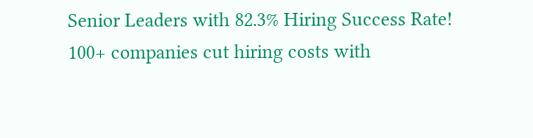Senior Leaders with 82.3% Hiring Success Rate!
100+ companies cut hiring costs with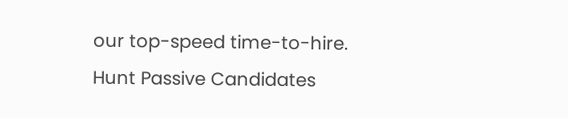our top-speed time-to-hire.
Hunt Passive Candidates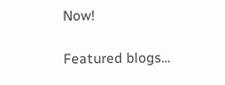Now!

Featured blogs...